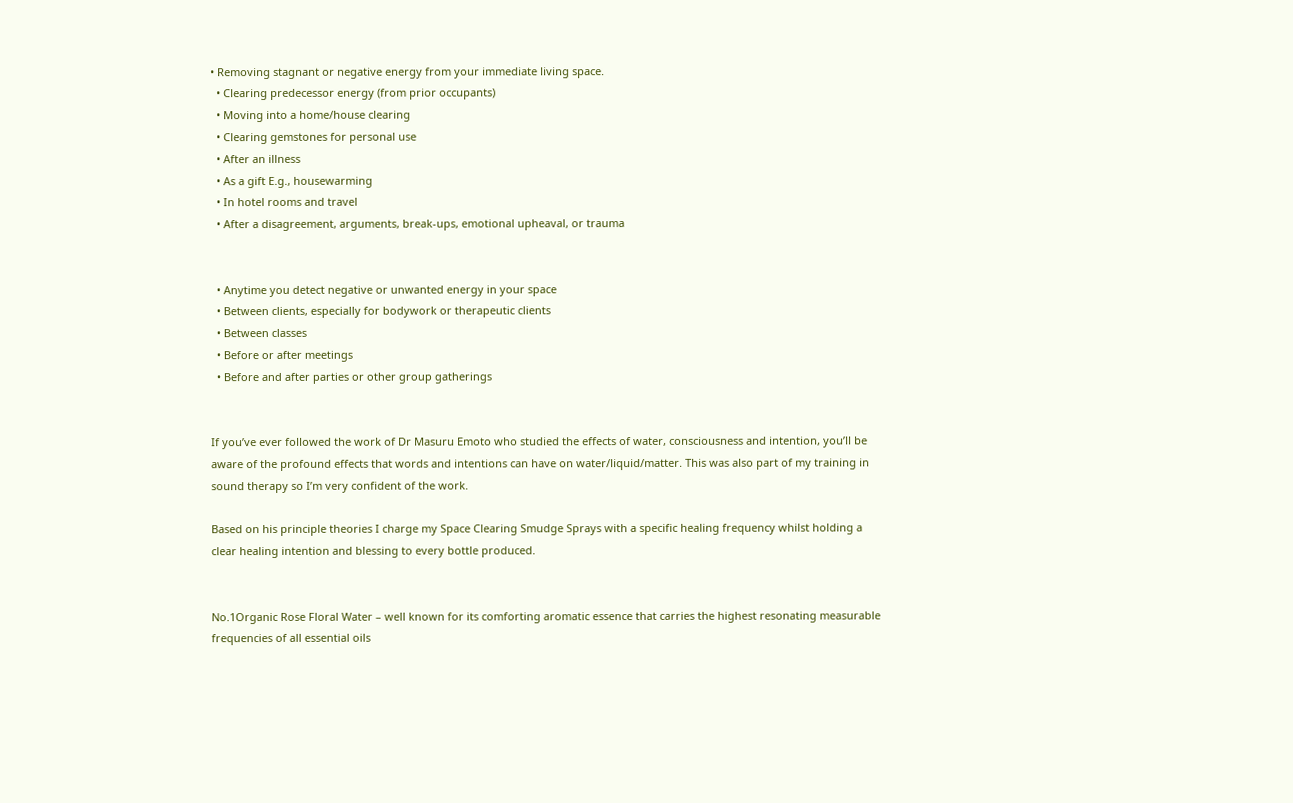• Removing stagnant or negative energy from your immediate living space.
  • Clearing predecessor energy (from prior occupants)
  • Moving into a home/house clearing
  • Clearing gemstones for personal use
  • After an illness
  • As a gift E.g., housewarming
  • In hotel rooms and travel
  • After a disagreement, arguments, break-ups, emotional upheaval, or trauma


  • Anytime you detect negative or unwanted energy in your space
  • Between clients, especially for bodywork or therapeutic clients
  • Between classes
  • Before or after meetings
  • Before and after parties or other group gatherings


If you’ve ever followed the work of Dr Masuru Emoto who studied the effects of water, consciousness and intention, you’ll be aware of the profound effects that words and intentions can have on water/liquid/matter. This was also part of my training in sound therapy so I’m very confident of the work.

Based on his principle theories I charge my Space Clearing Smudge Sprays with a specific healing frequency whilst holding a clear healing intention and blessing to every bottle produced.


No.1Organic Rose Floral Water – well known for its comforting aromatic essence that carries the highest resonating measurable frequencies of all essential oils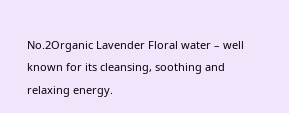No.2Organic Lavender Floral water – well known for its cleansing, soothing and relaxing energy.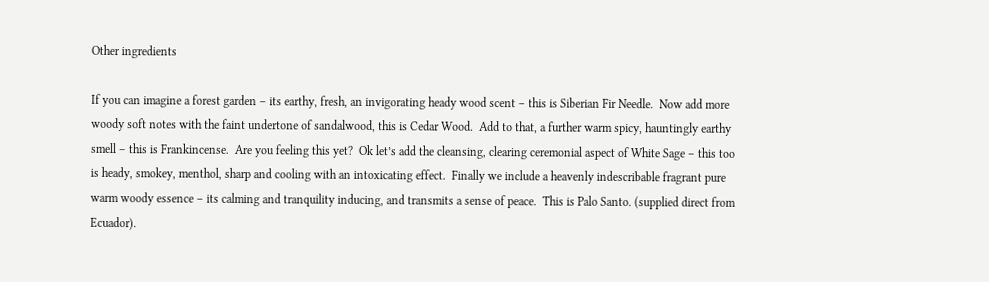Other ingredients

If you can imagine a forest garden – its earthy, fresh, an invigorating heady wood scent – this is Siberian Fir Needle.  Now add more woody soft notes with the faint undertone of sandalwood, this is Cedar Wood.  Add to that, a further warm spicy, hauntingly earthy smell – this is Frankincense.  Are you feeling this yet?  Ok let’s add the cleansing, clearing ceremonial aspect of White Sage – this too is heady, smokey, menthol, sharp and cooling with an intoxicating effect.  Finally we include a heavenly indescribable fragrant pure warm woody essence – its calming and tranquility inducing, and transmits a sense of peace.  This is Palo Santo. (supplied direct from Ecuador).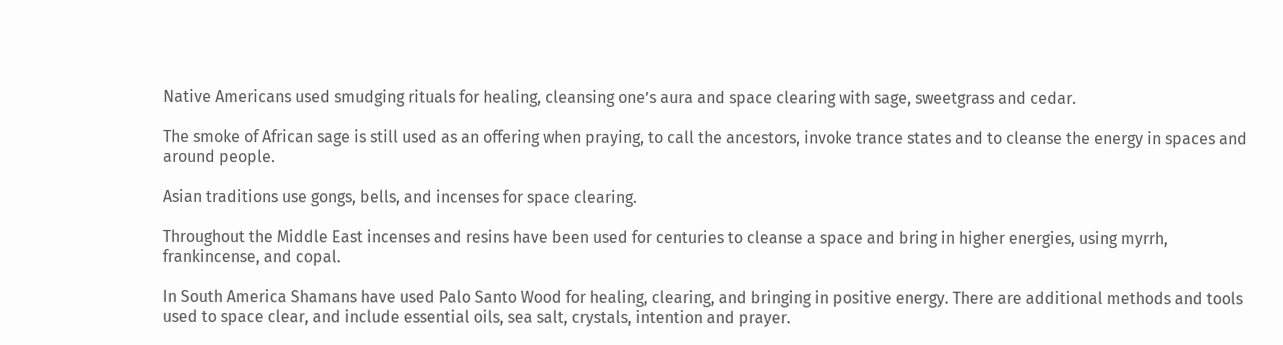Native Americans used smudging rituals for healing, cleansing one’s aura and space clearing with sage, sweetgrass and cedar.

The smoke of African sage is still used as an offering when praying, to call the ancestors, invoke trance states and to cleanse the energy in spaces and around people.

Asian traditions use gongs, bells, and incenses for space clearing.

Throughout the Middle East incenses and resins have been used for centuries to cleanse a space and bring in higher energies, using myrrh, frankincense, and copal.

In South America Shamans have used Palo Santo Wood for healing, clearing, and bringing in positive energy. There are additional methods and tools used to space clear, and include essential oils, sea salt, crystals, intention and prayer.